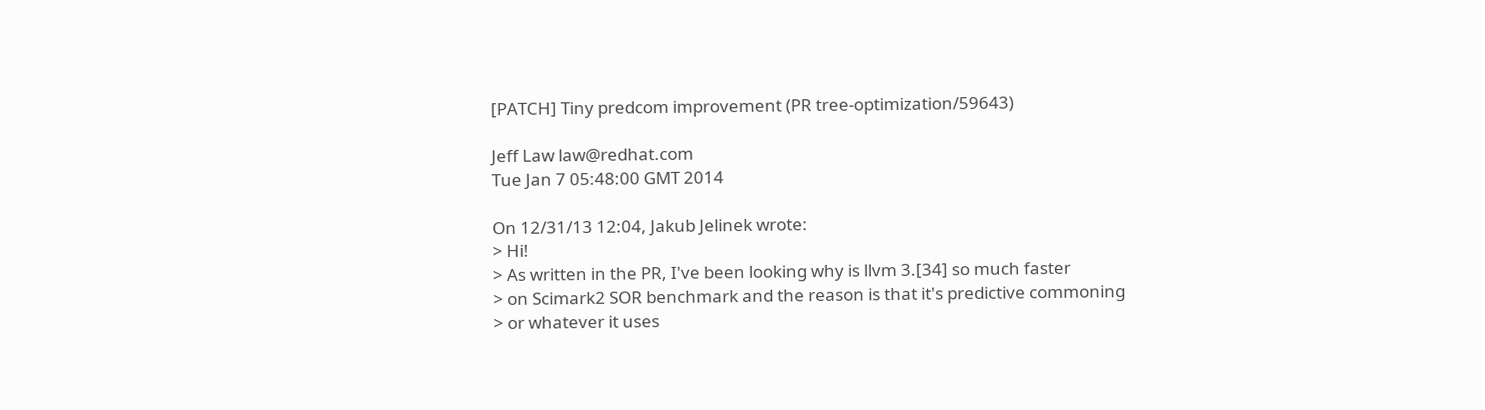[PATCH] Tiny predcom improvement (PR tree-optimization/59643)

Jeff Law law@redhat.com
Tue Jan 7 05:48:00 GMT 2014

On 12/31/13 12:04, Jakub Jelinek wrote:
> Hi!
> As written in the PR, I've been looking why is llvm 3.[34] so much faster
> on Scimark2 SOR benchmark and the reason is that it's predictive commoning
> or whatever it uses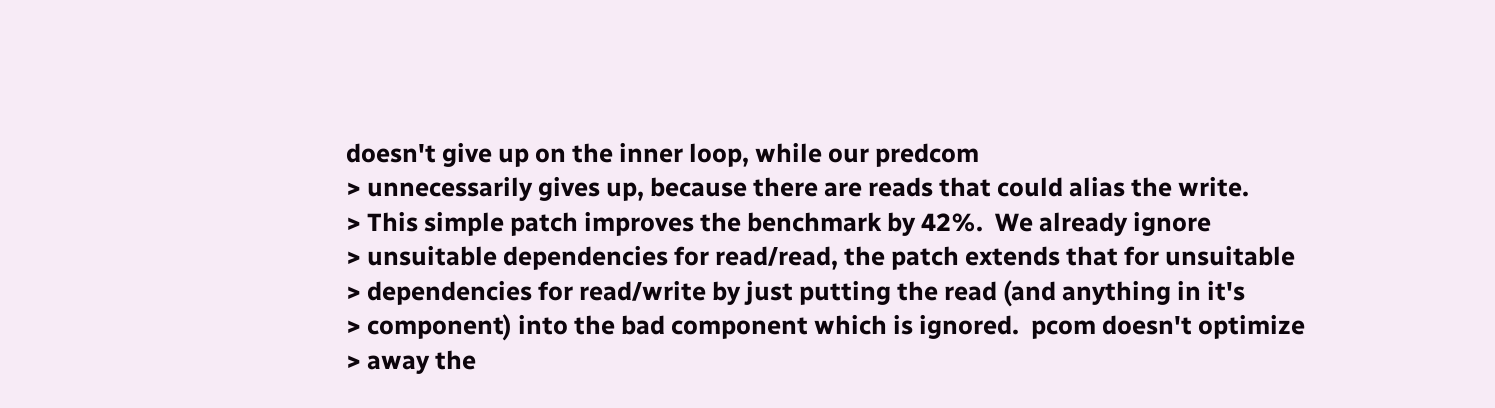doesn't give up on the inner loop, while our predcom
> unnecessarily gives up, because there are reads that could alias the write.
> This simple patch improves the benchmark by 42%.  We already ignore
> unsuitable dependencies for read/read, the patch extends that for unsuitable
> dependencies for read/write by just putting the read (and anything in it's
> component) into the bad component which is ignored.  pcom doesn't optimize
> away the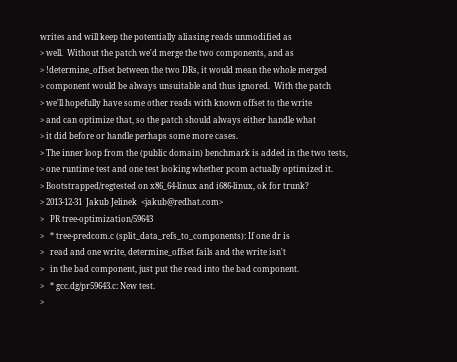writes and will keep the potentially aliasing reads unmodified as
> well.  Without the patch we'd merge the two components, and as
> !determine_offset between the two DRs, it would mean the whole merged
> component would be always unsuitable and thus ignored.  With the patch
> we'll hopefully have some other reads with known offset to the write
> and can optimize that, so the patch should always either handle what
> it did before or handle perhaps some more cases.
> The inner loop from the (public domain) benchmark is added in the two tests,
> one runtime test and one test looking whether pcom actually optimized it.
> Bootstrapped/regtested on x86_64-linux and i686-linux, ok for trunk?
> 2013-12-31  Jakub Jelinek  <jakub@redhat.com>
>   PR tree-optimization/59643
>   * tree-predcom.c (split_data_refs_to_components): If one dr is
>   read and one write, determine_offset fails and the write isn't
>   in the bad component, just put the read into the bad component.
>   * gcc.dg/pr59643.c: New test.
>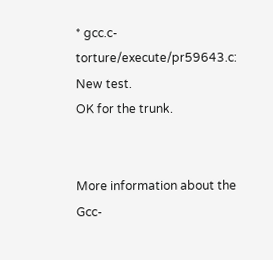* gcc.c-torture/execute/pr59643.c: New test.
OK for the trunk.


More information about the Gcc-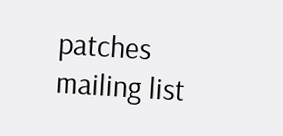patches mailing list